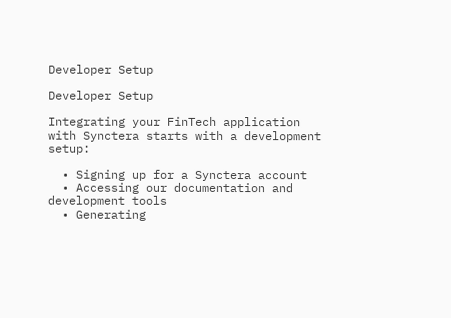Developer Setup

Developer Setup

Integrating your FinTech application with Synctera starts with a development setup:

  • Signing up for a Synctera account
  • Accessing our documentation and development tools
  • Generating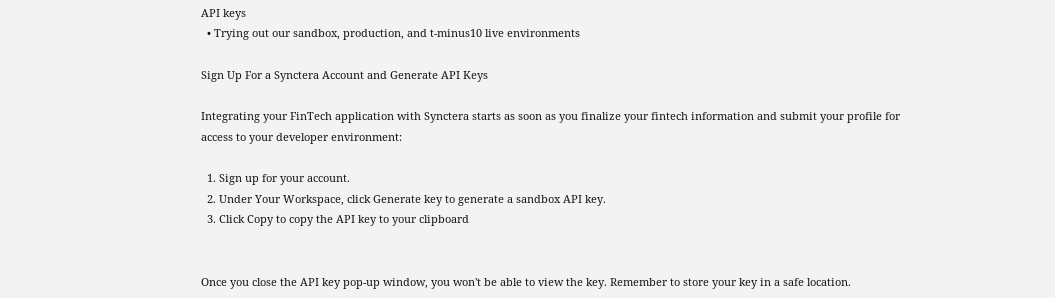API keys
  • Trying out our sandbox, production, and t-minus10 live environments

Sign Up For a Synctera Account and Generate API Keys

Integrating your FinTech application with Synctera starts as soon as you finalize your fintech information and submit your profile for access to your developer environment:

  1. Sign up for your account.
  2. Under Your Workspace, click Generate key to generate a sandbox API key.
  3. Click Copy to copy the API key to your clipboard


Once you close the API key pop-up window, you won't be able to view the key. Remember to store your key in a safe location.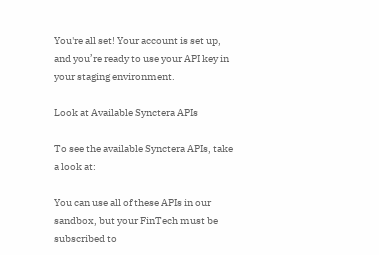You're all set! Your account is set up, and you’re ready to use your API key in your staging environment.

Look at Available Synctera APIs

To see the available Synctera APIs, take a look at:

You can use all of these APIs in our sandbox, but your FinTech must be subscribed to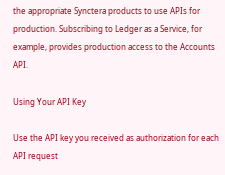the appropriate Synctera products to use APIs for production. Subscribing to Ledger as a Service, for example, provides production access to the Accounts API.

Using Your API Key

Use the API key you received as authorization for each API request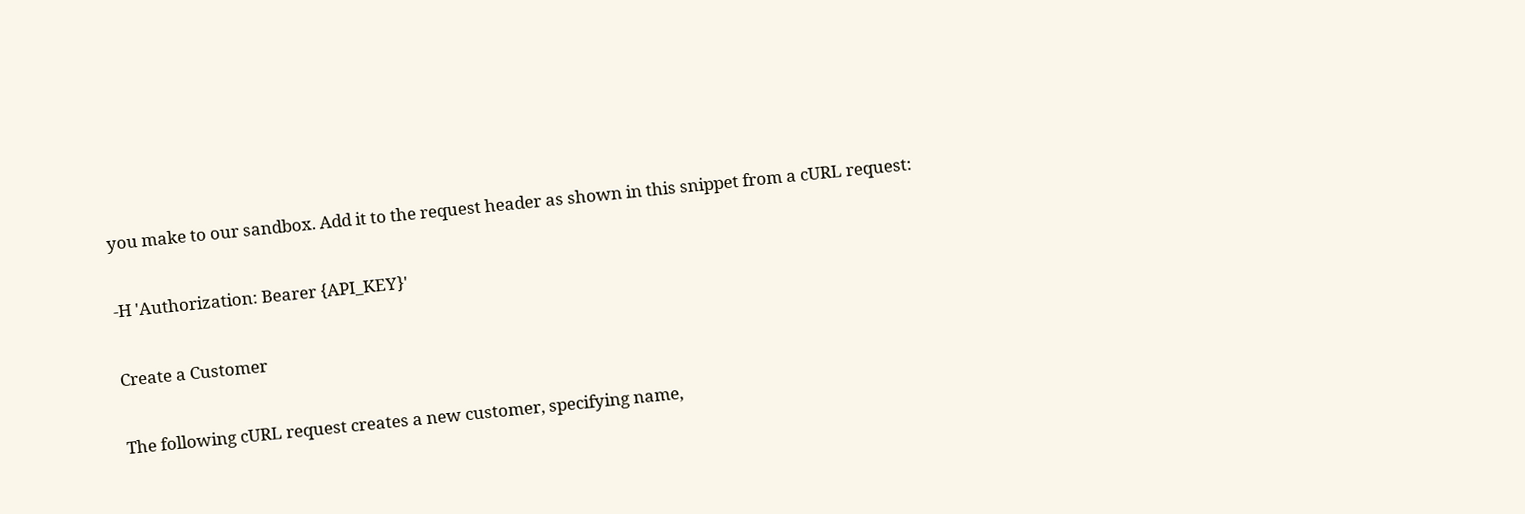you make to our sandbox. Add it to the request header as shown in this snippet from a cURL request:

-H 'Authorization: Bearer {API_KEY}'

Create a Customer

The following cURL request creates a new customer, specifying name,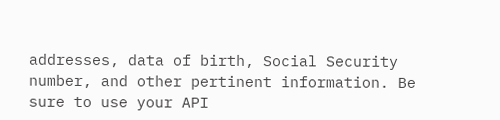addresses, data of birth, Social Security number, and other pertinent information. Be sure to use your API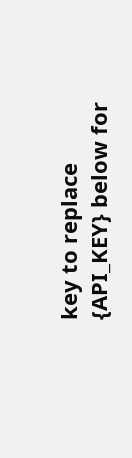key to replace {API_KEY} below for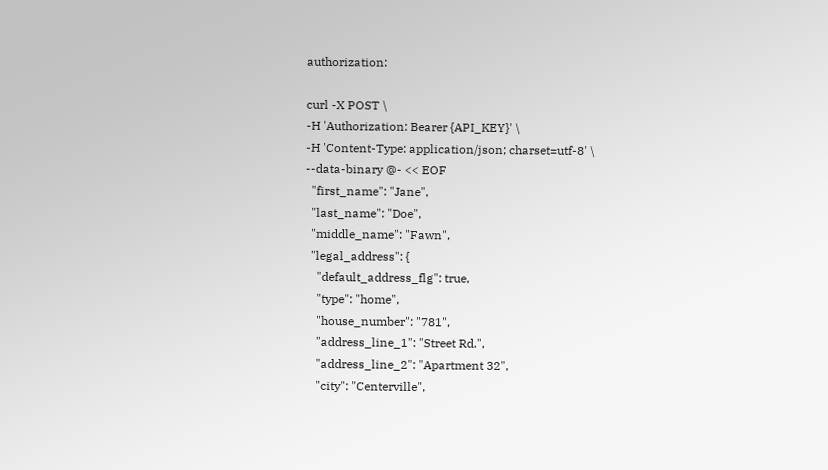authorization:

curl -X POST \
-H 'Authorization: Bearer {API_KEY}' \
-H 'Content-Type: application/json; charset=utf-8' \
--data-binary @- << EOF
  "first_name": "Jane",
  "last_name": "Doe",
  "middle_name": "Fawn",
  "legal_address": {
    "default_address_flg": true,
    "type": "home",
    "house_number": "781",
    "address_line_1": "Street Rd.",
    "address_line_2": "Apartment 32",
    "city": "Centerville",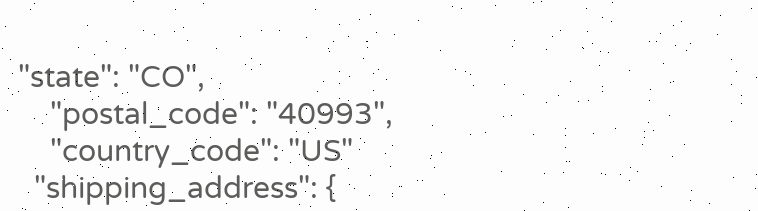"state": "CO",
    "postal_code": "40993",
    "country_code": "US"
  "shipping_address": {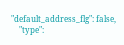"default_address_flg": false,
    "type":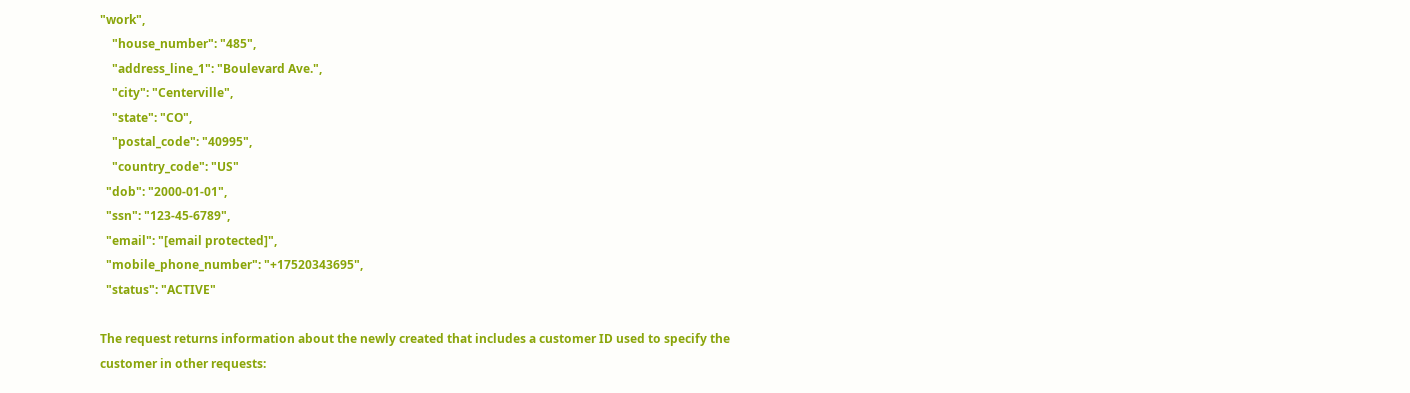"work",
    "house_number": "485",
    "address_line_1": "Boulevard Ave.",
    "city": "Centerville",
    "state": "CO",
    "postal_code": "40995",
    "country_code": "US"
  "dob": "2000-01-01",
  "ssn": "123-45-6789",
  "email": "[email protected]",
  "mobile_phone_number": "+17520343695",
  "status": "ACTIVE"

The request returns information about the newly created that includes a customer ID used to specify the customer in other requests: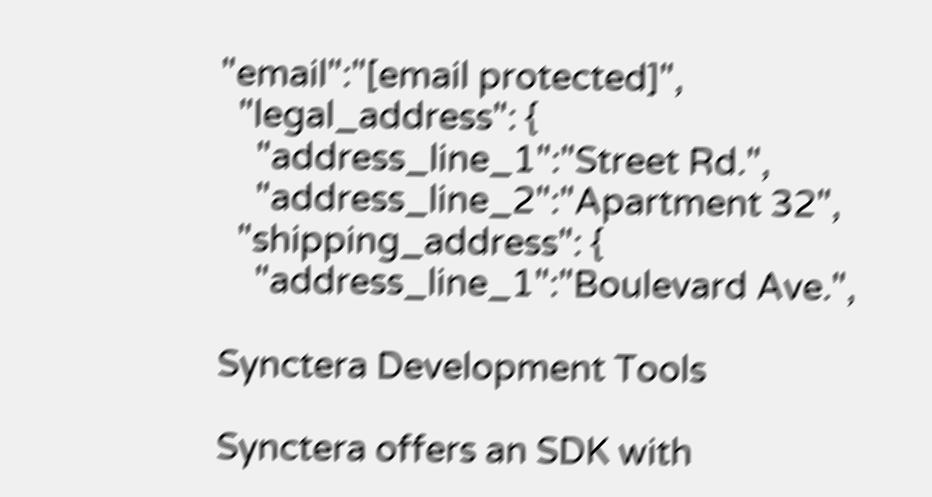"email":"[email protected]",
  "legal_address": {
    "address_line_1":"Street Rd.",
    "address_line_2":"Apartment 32",
  "shipping_address": {
    "address_line_1":"Boulevard Ave.",

Synctera Development Tools

Synctera offers an SDK with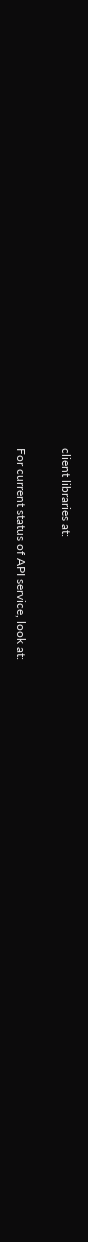client libraries at:

For current status of API service, look at: